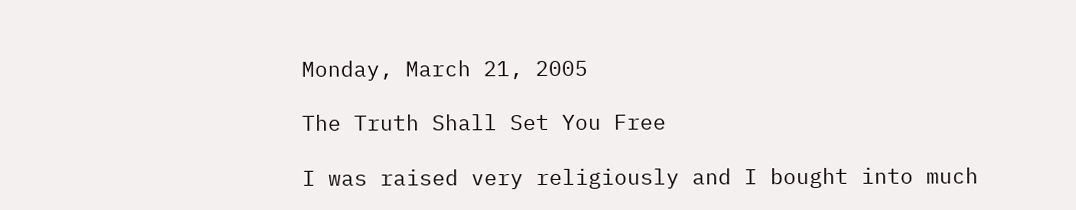Monday, March 21, 2005

The Truth Shall Set You Free

I was raised very religiously and I bought into much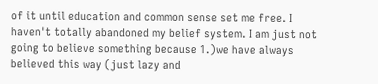of it until education and common sense set me free. I haven't totally abandoned my belief system. I am just not going to believe something because 1.)we have always believed this way (just lazy and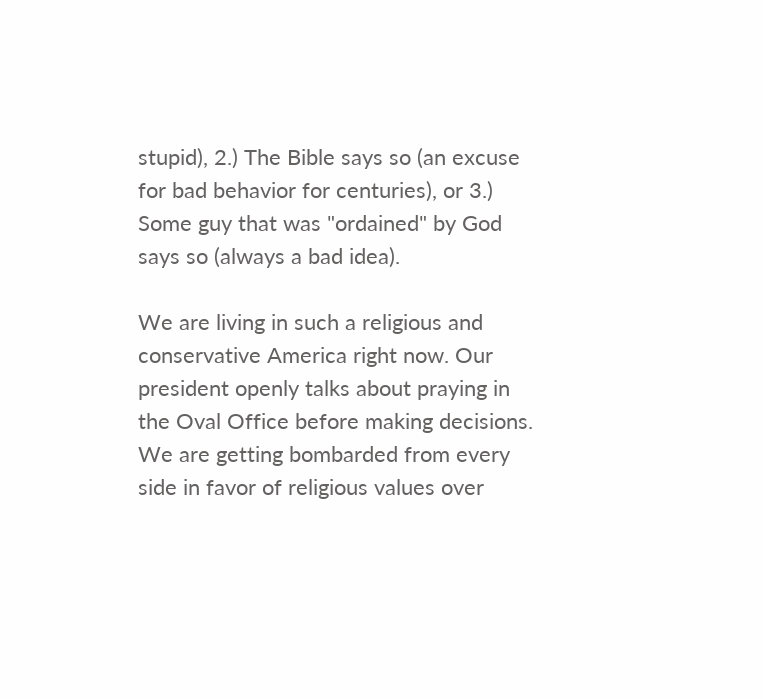stupid), 2.) The Bible says so (an excuse for bad behavior for centuries), or 3.) Some guy that was "ordained" by God says so (always a bad idea).

We are living in such a religious and conservative America right now. Our president openly talks about praying in the Oval Office before making decisions. We are getting bombarded from every side in favor of religious values over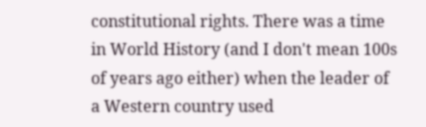constitutional rights. There was a time in World History (and I don't mean 100s of years ago either) when the leader of a Western country used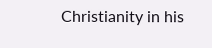Christianity in his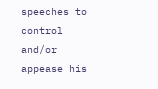speeches to control and/or appease his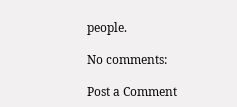people.

No comments:

Post a Comment